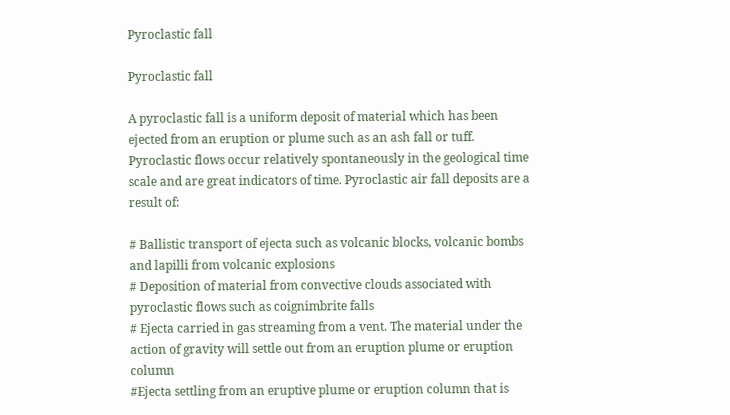Pyroclastic fall

Pyroclastic fall

A pyroclastic fall is a uniform deposit of material which has been ejected from an eruption or plume such as an ash fall or tuff. Pyroclastic flows occur relatively spontaneously in the geological time scale and are great indicators of time. Pyroclastic air fall deposits are a result of:

# Ballistic transport of ejecta such as volcanic blocks, volcanic bombs and lapilli from volcanic explosions
# Deposition of material from convective clouds associated with pyroclastic flows such as coignimbrite falls
# Ejecta carried in gas streaming from a vent. The material under the action of gravity will settle out from an eruption plume or eruption column
#Ejecta settling from an eruptive plume or eruption column that is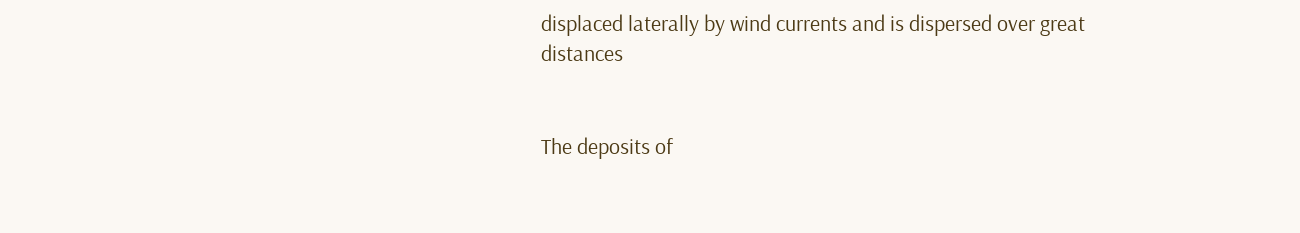displaced laterally by wind currents and is dispersed over great distances


The deposits of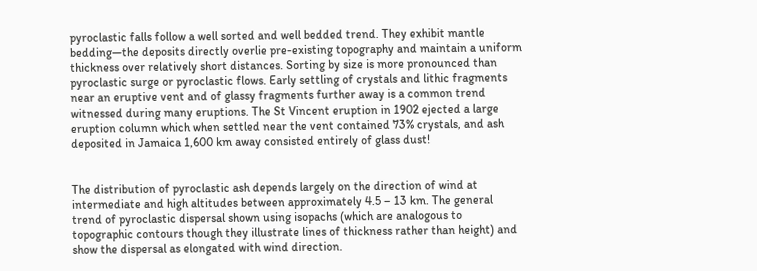pyroclastic falls follow a well sorted and well bedded trend. They exhibit mantle bedding—the deposits directly overlie pre-existing topography and maintain a uniform thickness over relatively short distances. Sorting by size is more pronounced than pyroclastic surge or pyroclastic flows. Early settling of crystals and lithic fragments near an eruptive vent and of glassy fragments further away is a common trend witnessed during many eruptions. The St Vincent eruption in 1902 ejected a large eruption column which when settled near the vent contained 73% crystals, and ash deposited in Jamaica 1,600 km away consisted entirely of glass dust!


The distribution of pyroclastic ash depends largely on the direction of wind at intermediate and high altitudes between approximately 4.5 – 13 km. The general trend of pyroclastic dispersal shown using isopachs (which are analogous to topographic contours though they illustrate lines of thickness rather than height) and show the dispersal as elongated with wind direction.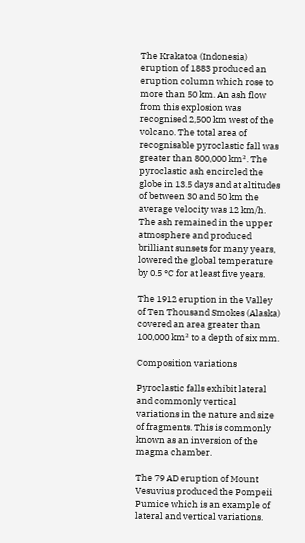The Krakatoa (Indonesia) eruption of 1883 produced an eruption column which rose to more than 50 km. An ash flow from this explosion was recognised 2,500 km west of the volcano. The total area of recognisable pyroclastic fall was greater than 800,000 km². The pyroclastic ash encircled the globe in 13.5 days and at altitudes of between 30 and 50 km the average velocity was 12 km/h. The ash remained in the upper atmosphere and produced brilliant sunsets for many years, lowered the global temperature by 0.5 °C for at least five years.

The 1912 eruption in the Valley of Ten Thousand Smokes (Alaska) covered an area greater than 100,000 km² to a depth of six mm.

Composition variations

Pyroclastic falls exhibit lateral and commonly vertical variations in the nature and size of fragments. This is commonly known as an inversion of the magma chamber.

The 79 AD eruption of Mount Vesuvius produced the Pompeii Pumice which is an example of lateral and vertical variations.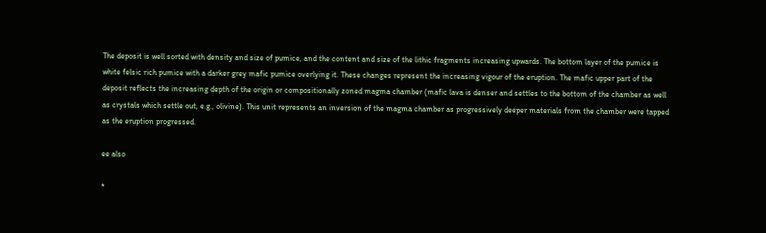The deposit is well sorted with density and size of pumice, and the content and size of the lithic fragments increasing upwards. The bottom layer of the pumice is white felsic rich pumice with a darker grey mafic pumice overlying it. These changes represent the increasing vigour of the eruption. The mafic upper part of the deposit reflects the increasing depth of the origin or compositionally zoned magma chamber (mafic lava is denser and settles to the bottom of the chamber as well as crystals which settle out, e.g., olivine). This unit represents an inversion of the magma chamber as progressively deeper materials from the chamber were tapped as the eruption progressed.

ee also

*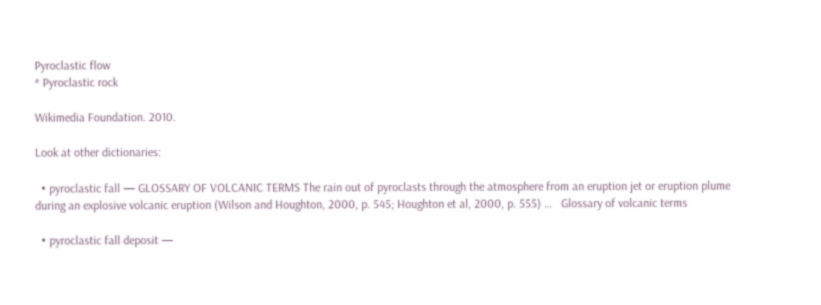Pyroclastic flow
* Pyroclastic rock

Wikimedia Foundation. 2010.

Look at other dictionaries:

  • pyroclastic fall — GLOSSARY OF VOLCANIC TERMS The rain out of pyroclasts through the atmosphere from an eruption jet or eruption plume during an explosive volcanic eruption (Wilson and Houghton, 2000, p. 545; Houghton et al, 2000, p. 555) …   Glossary of volcanic terms

  • pyroclastic fall deposit —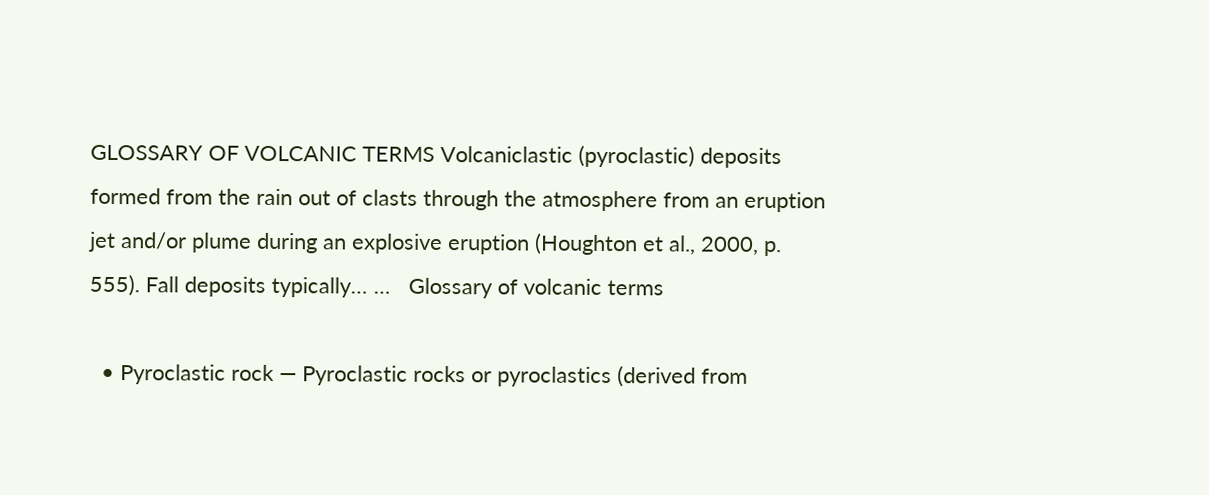GLOSSARY OF VOLCANIC TERMS Volcaniclastic (pyroclastic) deposits formed from the rain out of clasts through the atmosphere from an eruption jet and/or plume during an explosive eruption (Houghton et al., 2000, p. 555). Fall deposits typically… …   Glossary of volcanic terms

  • Pyroclastic rock — Pyroclastic rocks or pyroclastics (derived from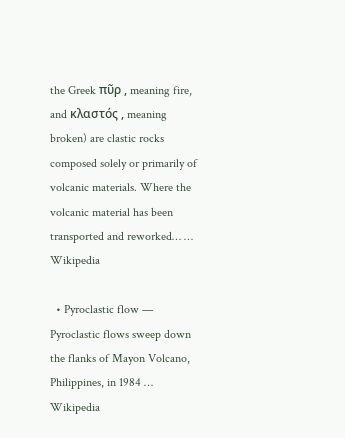the Greek πῦρ , meaning fire, and κλαστός , meaning broken) are clastic rocks composed solely or primarily of volcanic materials. Where the volcanic material has been transported and reworked… …   Wikipedia

  • Pyroclastic flow — Pyroclastic flows sweep down the flanks of Mayon Volcano, Philippines, in 1984 …   Wikipedia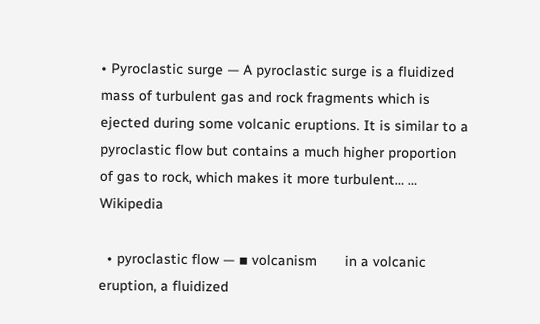• Pyroclastic surge — A pyroclastic surge is a fluidized mass of turbulent gas and rock fragments which is ejected during some volcanic eruptions. It is similar to a pyroclastic flow but contains a much higher proportion of gas to rock, which makes it more turbulent… …   Wikipedia

  • pyroclastic flow — ▪ volcanism       in a volcanic eruption, a fluidized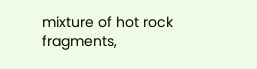mixture of hot rock fragments,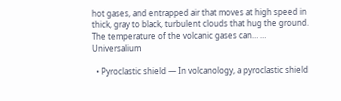hot gases, and entrapped air that moves at high speed in thick, gray to black, turbulent clouds that hug the ground. The temperature of the volcanic gases can… …   Universalium

  • Pyroclastic shield — In volcanology, a pyroclastic shield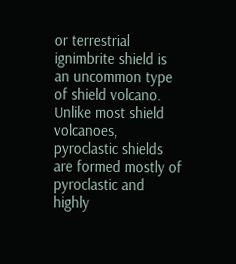or terrestrial ignimbrite shield is an uncommon type of shield volcano. Unlike most shield volcanoes, pyroclastic shields are formed mostly of pyroclastic and highly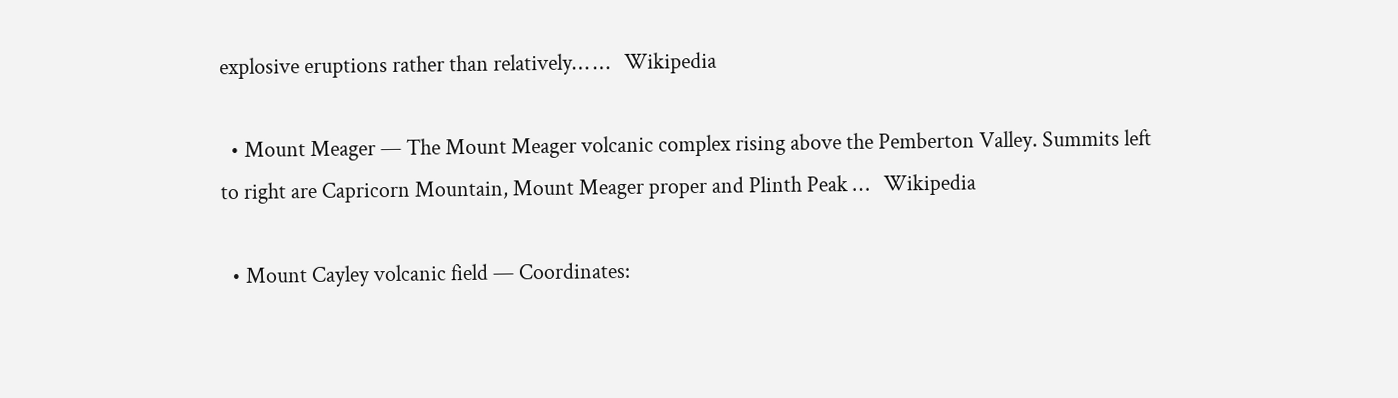explosive eruptions rather than relatively… …   Wikipedia

  • Mount Meager — The Mount Meager volcanic complex rising above the Pemberton Valley. Summits left to right are Capricorn Mountain, Mount Meager proper and Plinth Peak …   Wikipedia

  • Mount Cayley volcanic field — Coordinates: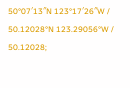50°07′13″N 123°17′26″W / 50.12028°N 123.29056°W / 50.12028;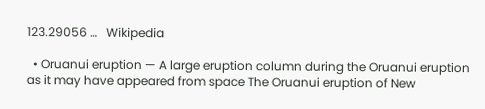123.29056 …   Wikipedia

  • Oruanui eruption — A large eruption column during the Oruanui eruption as it may have appeared from space The Oruanui eruption of New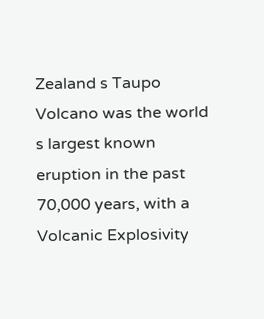Zealand s Taupo Volcano was the world s largest known eruption in the past 70,000 years, with a Volcanic Explosivity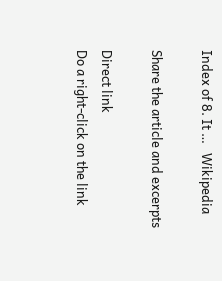Index of 8. It …   Wikipedia

Share the article and excerpts

Direct link
Do a right-click on the link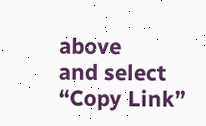above
and select “Copy Link”